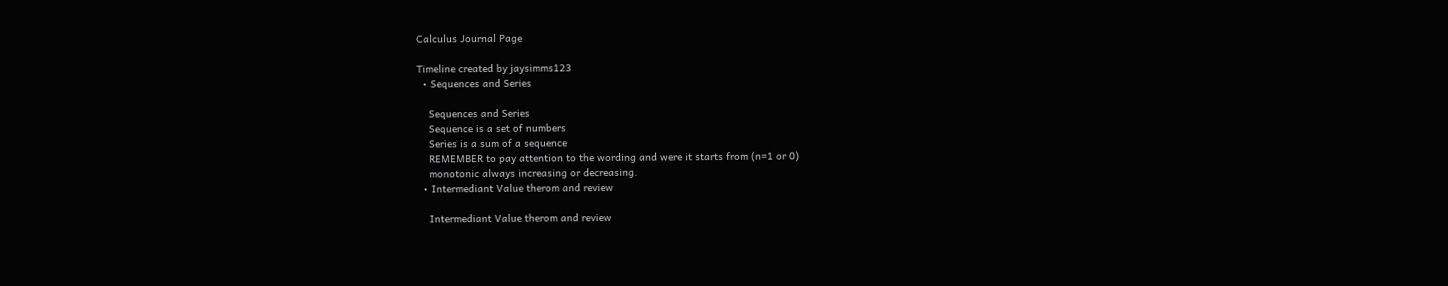Calculus Journal Page

Timeline created by jaysimms123
  • Sequences and Series

    Sequences and Series
    Sequence is a set of numbers
    Series is a sum of a sequence
    REMEMBER to pay attention to the wording and were it starts from (n=1 or 0)
    monotonic always increasing or decreasing.
  • Intermediant Value therom and review

    Intermediant Value therom and review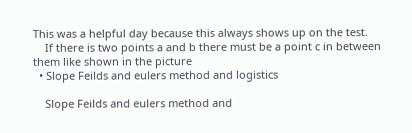This was a helpful day because this always shows up on the test.
    If there is two points a and b there must be a point c in between them like shown in the picture
  • Slope Feilds and eulers method and logistics

    Slope Feilds and eulers method and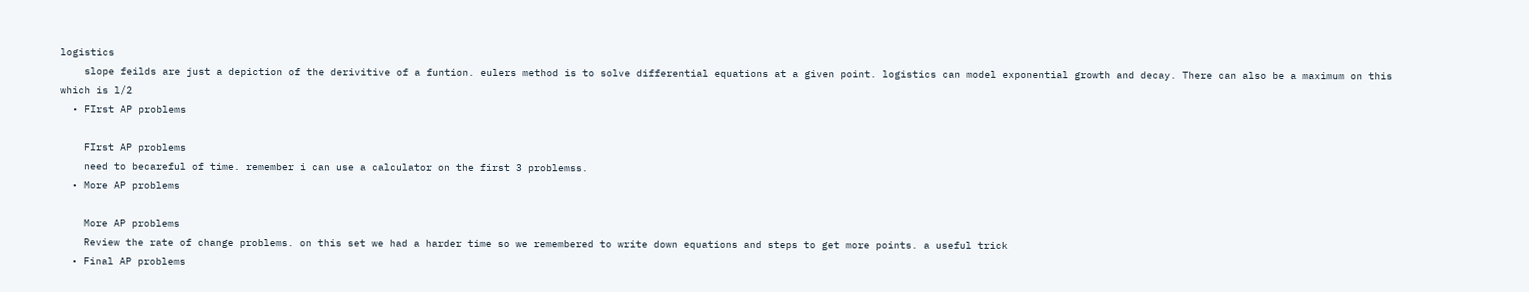logistics
    slope feilds are just a depiction of the derivitive of a funtion. eulers method is to solve differential equations at a given point. logistics can model exponential growth and decay. There can also be a maximum on this which is l/2
  • FIrst AP problems

    FIrst AP problems
    need to becareful of time. remember i can use a calculator on the first 3 problemss.
  • More AP problems

    More AP problems
    Review the rate of change problems. on this set we had a harder time so we remembered to write down equations and steps to get more points. a useful trick
  • Final AP problems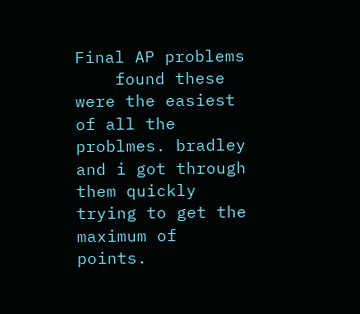Final AP problems
    found these were the easiest of all the problmes. bradley and i got through them quickly trying to get the maximum of points.